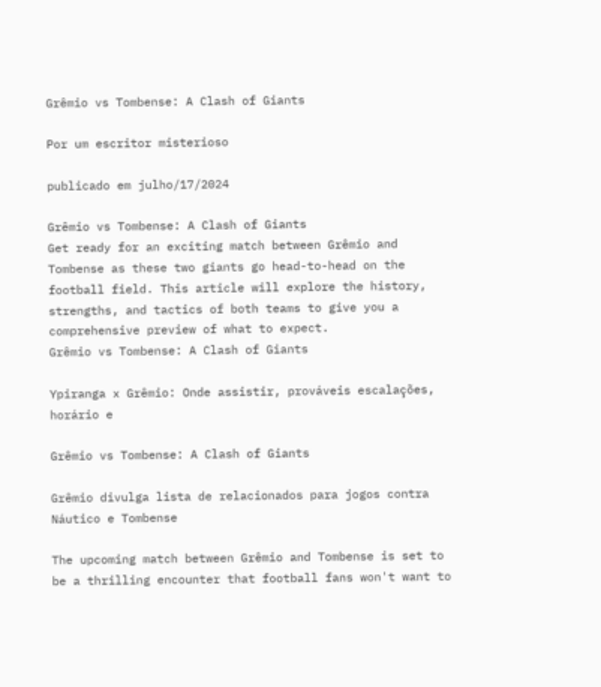Grêmio vs Tombense: A Clash of Giants

Por um escritor misterioso

publicado em julho/17/2024

Grêmio vs Tombense: A Clash of Giants
Get ready for an exciting match between Grêmio and Tombense as these two giants go head-to-head on the football field. This article will explore the history, strengths, and tactics of both teams to give you a comprehensive preview of what to expect.
Grêmio vs Tombense: A Clash of Giants

Ypiranga x Grêmio: Onde assistir, prováveis escalações, horário e

Grêmio vs Tombense: A Clash of Giants

Grêmio divulga lista de relacionados para jogos contra Náutico e Tombense

The upcoming match between Grêmio and Tombense is set to be a thrilling encounter that football fans won't want to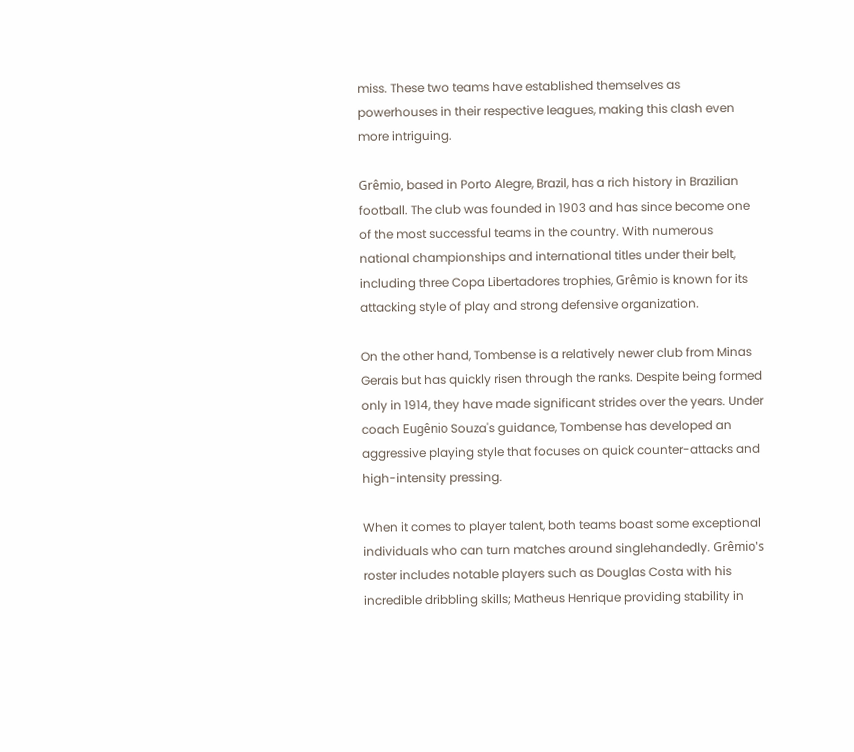miss. These two teams have established themselves as powerhouses in their respective leagues, making this clash even more intriguing.

Grêmio, based in Porto Alegre, Brazil, has a rich history in Brazilian football. The club was founded in 1903 and has since become one of the most successful teams in the country. With numerous national championships and international titles under their belt, including three Copa Libertadores trophies, Grêmio is known for its attacking style of play and strong defensive organization.

On the other hand, Tombense is a relatively newer club from Minas Gerais but has quickly risen through the ranks. Despite being formed only in 1914, they have made significant strides over the years. Under coach Eugênio Souza's guidance, Tombense has developed an aggressive playing style that focuses on quick counter-attacks and high-intensity pressing.

When it comes to player talent, both teams boast some exceptional individuals who can turn matches around singlehandedly. Grêmio's roster includes notable players such as Douglas Costa with his incredible dribbling skills; Matheus Henrique providing stability in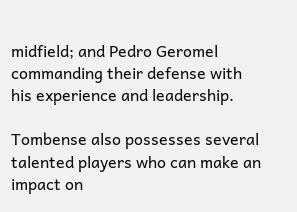midfield; and Pedro Geromel commanding their defense with his experience and leadership.

Tombense also possesses several talented players who can make an impact on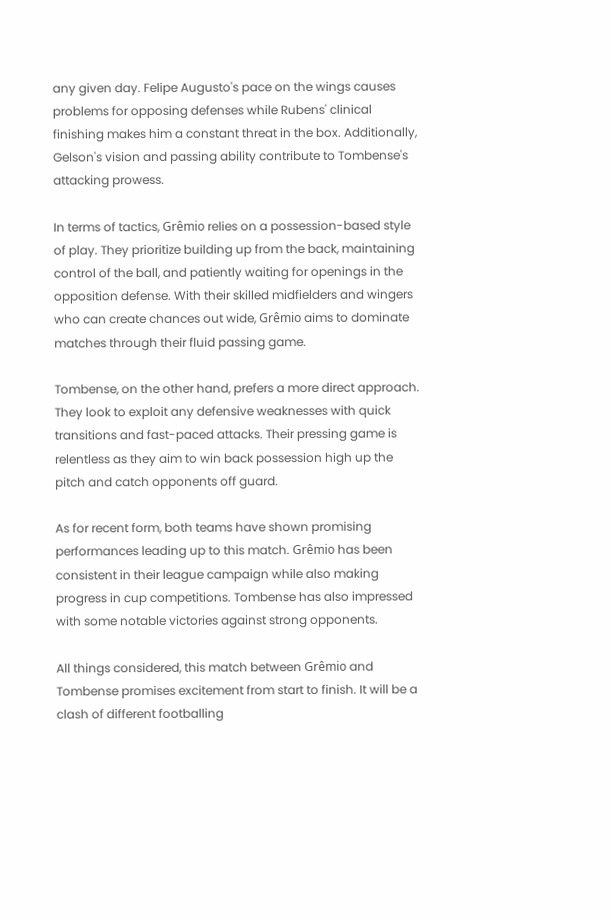any given day. Felipe Augusto's pace on the wings causes problems for opposing defenses while Rubens' clinical finishing makes him a constant threat in the box. Additionally, Gelson's vision and passing ability contribute to Tombense's attacking prowess.

In terms of tactics, Grêmio relies on a possession-based style of play. They prioritize building up from the back, maintaining control of the ball, and patiently waiting for openings in the opposition defense. With their skilled midfielders and wingers who can create chances out wide, Grêmio aims to dominate matches through their fluid passing game.

Tombense, on the other hand, prefers a more direct approach. They look to exploit any defensive weaknesses with quick transitions and fast-paced attacks. Their pressing game is relentless as they aim to win back possession high up the pitch and catch opponents off guard.

As for recent form, both teams have shown promising performances leading up to this match. Grêmio has been consistent in their league campaign while also making progress in cup competitions. Tombense has also impressed with some notable victories against strong opponents.

All things considered, this match between Grêmio and Tombense promises excitement from start to finish. It will be a clash of different footballing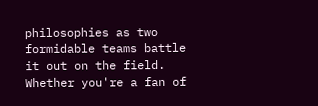philosophies as two formidable teams battle it out on the field. Whether you're a fan of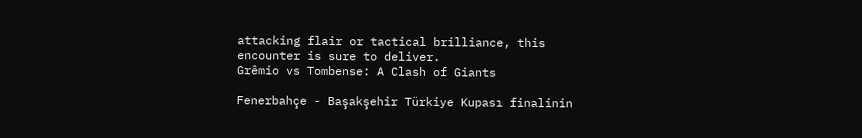attacking flair or tactical brilliance, this encounter is sure to deliver.
Grêmio vs Tombense: A Clash of Giants

Fenerbahçe - Başakşehir Türkiye Kupası finalinin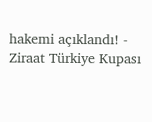hakemi açıklandı! - Ziraat Türkiye Kupası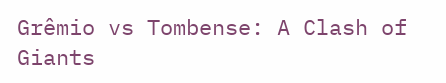Grêmio vs Tombense: A Clash of Giants